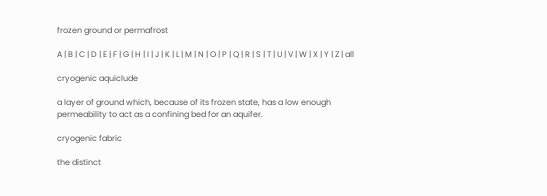frozen ground or permafrost

A | B | C | D | E | F | G | H | I | J | K | L | M | N | O | P | Q | R | S | T | U | V | W | X | Y | Z | all

cryogenic aquiclude

a layer of ground which, because of its frozen state, has a low enough permeability to act as a confining bed for an aquifer.

cryogenic fabric

the distinct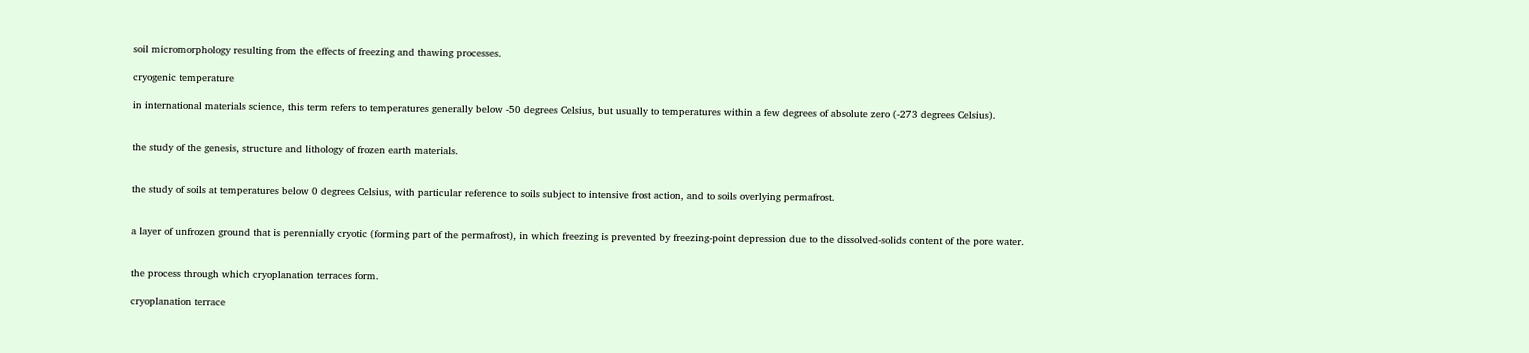soil micromorphology resulting from the effects of freezing and thawing processes.

cryogenic temperature

in international materials science, this term refers to temperatures generally below -50 degrees Celsius, but usually to temperatures within a few degrees of absolute zero (-273 degrees Celsius).


the study of the genesis, structure and lithology of frozen earth materials.


the study of soils at temperatures below 0 degrees Celsius, with particular reference to soils subject to intensive frost action, and to soils overlying permafrost.


a layer of unfrozen ground that is perennially cryotic (forming part of the permafrost), in which freezing is prevented by freezing-point depression due to the dissolved-solids content of the pore water.


the process through which cryoplanation terraces form.

cryoplanation terrace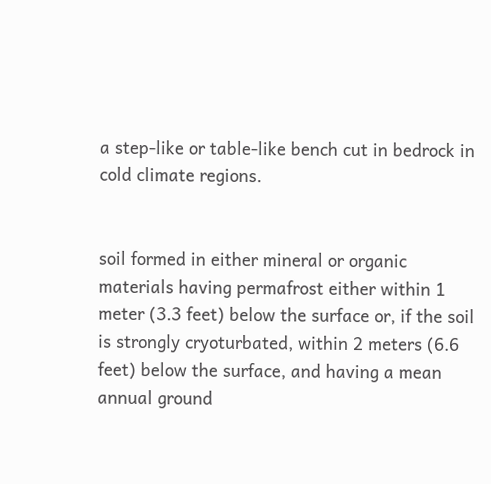a step-like or table-like bench cut in bedrock in cold climate regions.


soil formed in either mineral or organic materials having permafrost either within 1 meter (3.3 feet) below the surface or, if the soil is strongly cryoturbated, within 2 meters (6.6 feet) below the surface, and having a mean annual ground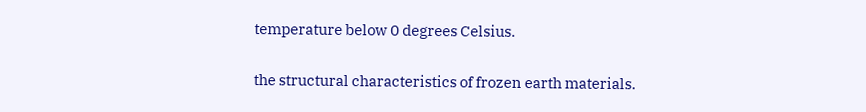temperature below 0 degrees Celsius.


the structural characteristics of frozen earth materials.